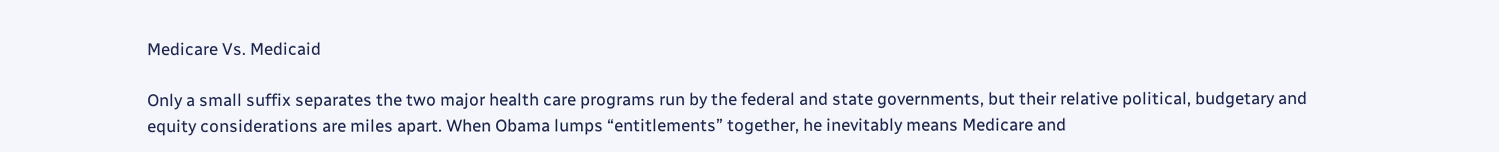Medicare Vs. Medicaid

Only a small suffix separates the two major health care programs run by the federal and state governments, but their relative political, budgetary and equity considerations are miles apart. When Obama lumps “entitlements” together, he inevitably means Medicare and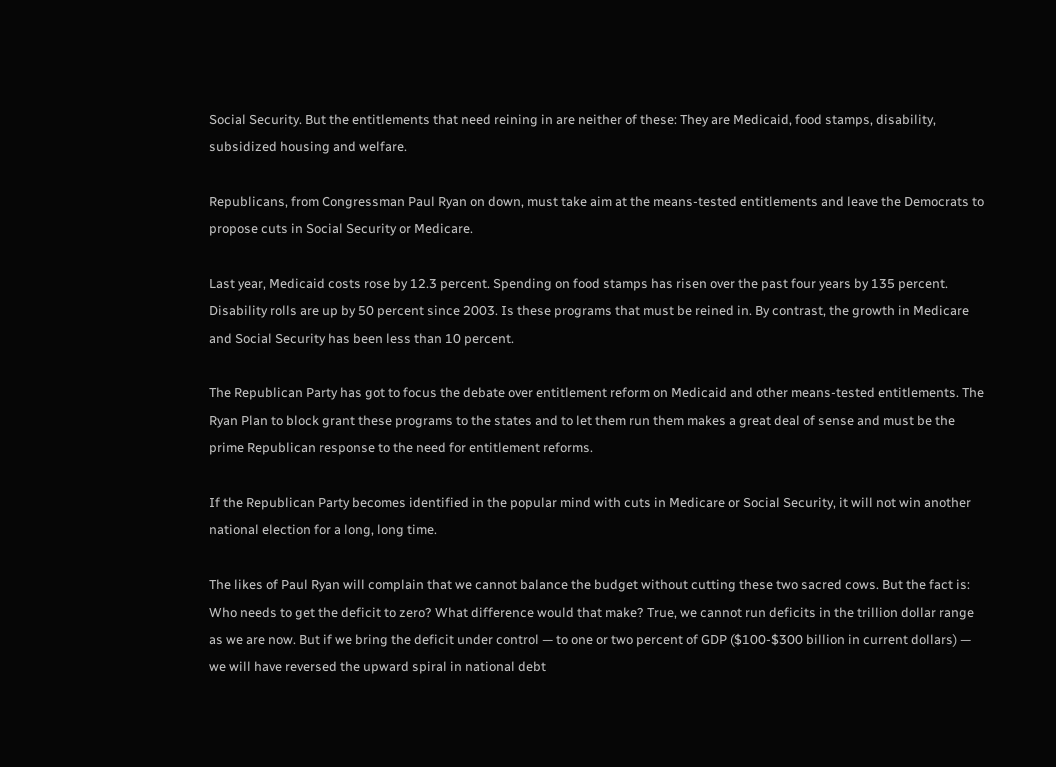Social Security. But the entitlements that need reining in are neither of these: They are Medicaid, food stamps, disability, subsidized housing and welfare.

Republicans, from Congressman Paul Ryan on down, must take aim at the means-tested entitlements and leave the Democrats to propose cuts in Social Security or Medicare.

Last year, Medicaid costs rose by 12.3 percent. Spending on food stamps has risen over the past four years by 135 percent. Disability rolls are up by 50 percent since 2003. Is these programs that must be reined in. By contrast, the growth in Medicare and Social Security has been less than 10 percent.

The Republican Party has got to focus the debate over entitlement reform on Medicaid and other means-tested entitlements. The Ryan Plan to block grant these programs to the states and to let them run them makes a great deal of sense and must be the prime Republican response to the need for entitlement reforms.

If the Republican Party becomes identified in the popular mind with cuts in Medicare or Social Security, it will not win another national election for a long, long time.

The likes of Paul Ryan will complain that we cannot balance the budget without cutting these two sacred cows. But the fact is: Who needs to get the deficit to zero? What difference would that make? True, we cannot run deficits in the trillion dollar range as we are now. But if we bring the deficit under control — to one or two percent of GDP ($100-$300 billion in current dollars) — we will have reversed the upward spiral in national debt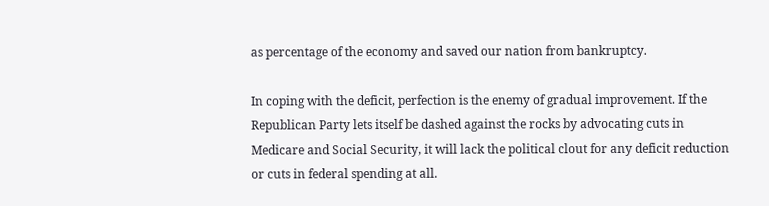as percentage of the economy and saved our nation from bankruptcy.

In coping with the deficit, perfection is the enemy of gradual improvement. If the Republican Party lets itself be dashed against the rocks by advocating cuts in Medicare and Social Security, it will lack the political clout for any deficit reduction or cuts in federal spending at all.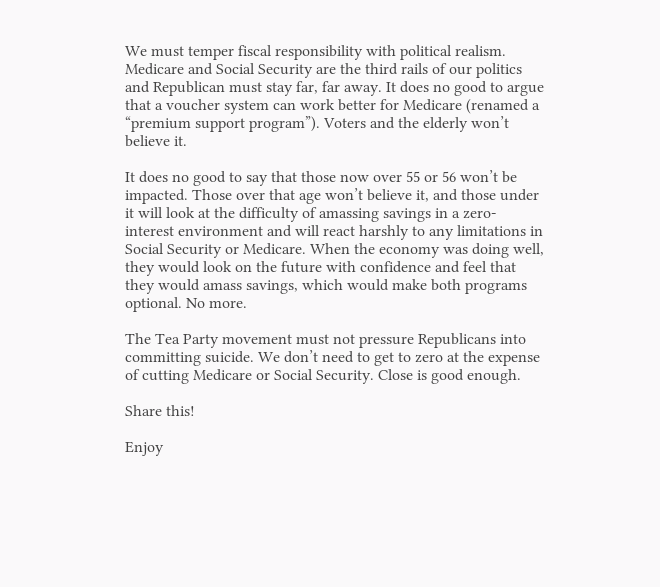We must temper fiscal responsibility with political realism. Medicare and Social Security are the third rails of our politics and Republican must stay far, far away. It does no good to argue that a voucher system can work better for Medicare (renamed a “premium support program”). Voters and the elderly won’t believe it.

It does no good to say that those now over 55 or 56 won’t be impacted. Those over that age won’t believe it, and those under it will look at the difficulty of amassing savings in a zero-interest environment and will react harshly to any limitations in Social Security or Medicare. When the economy was doing well, they would look on the future with confidence and feel that they would amass savings, which would make both programs optional. No more.

The Tea Party movement must not pressure Republicans into committing suicide. We don’t need to get to zero at the expense of cutting Medicare or Social Security. Close is good enough.

Share this!

Enjoy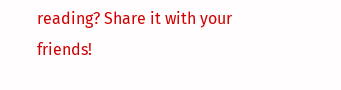reading? Share it with your friends!